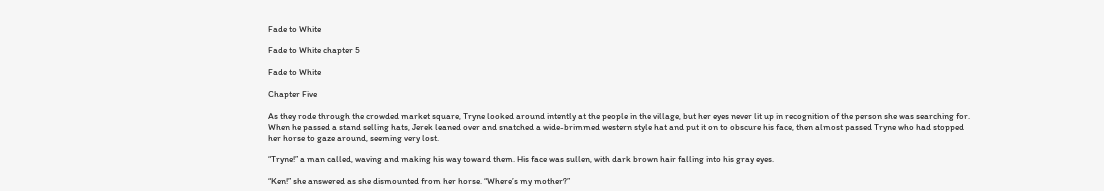Fade to White

Fade to White chapter 5

Fade to White

Chapter Five

As they rode through the crowded market square, Tryne looked around intently at the people in the village, but her eyes never lit up in recognition of the person she was searching for. When he passed a stand selling hats, Jerek leaned over and snatched a wide-brimmed western style hat and put it on to obscure his face, then almost passed Tryne who had stopped her horse to gaze around, seeming very lost.

“Tryne!” a man called, waving and making his way toward them. His face was sullen, with dark brown hair falling into his gray eyes.

“Ken!” she answered as she dismounted from her horse. “Where’s my mother?”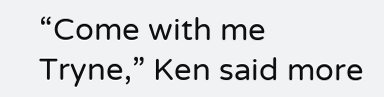“Come with me Tryne,” Ken said more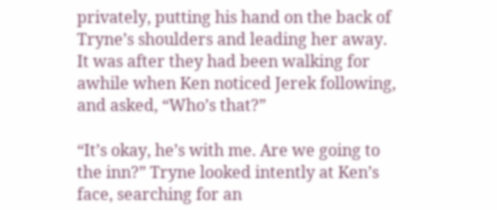privately, putting his hand on the back of Tryne’s shoulders and leading her away. It was after they had been walking for awhile when Ken noticed Jerek following, and asked, “Who’s that?”

“It’s okay, he’s with me. Are we going to the inn?” Tryne looked intently at Ken’s face, searching for an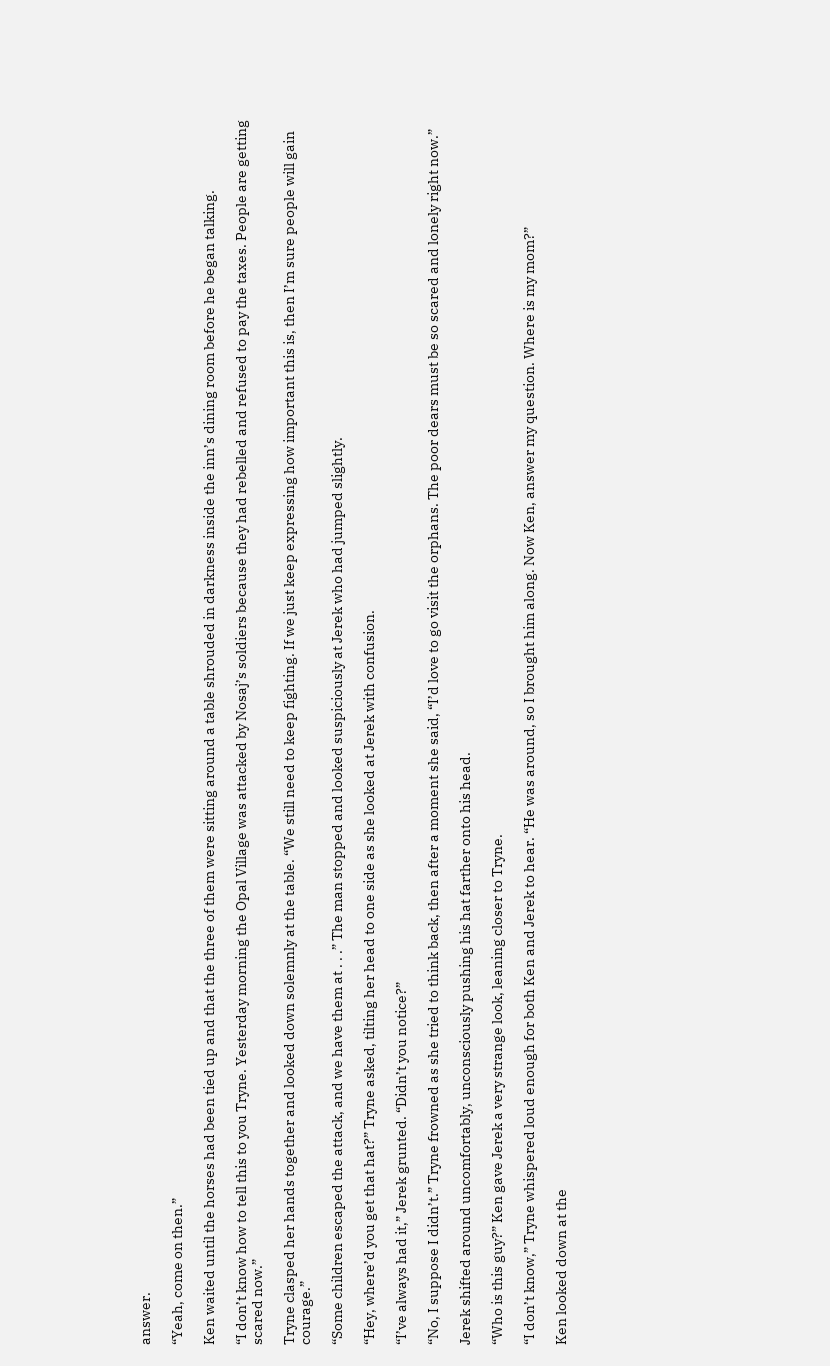answer.

“Yeah, come on then.”

Ken waited until the horses had been tied up and that the three of them were sitting around a table shrouded in darkness inside the inn’s dining room before he began talking.

“I don’t know how to tell this to you Tryne. Yesterday morning the Opal Village was attacked by Nosaj’s soldiers because they had rebelled and refused to pay the taxes. People are getting scared now.”

Tryne clasped her hands together and looked down solemnly at the table. “We still need to keep fighting. If we just keep expressing how important this is, then I’m sure people will gain courage.”

“Some children escaped the attack, and we have them at . . .” The man stopped and looked suspiciously at Jerek who had jumped slightly.

“Hey, where’d you get that hat?” Tryne asked, tilting her head to one side as she looked at Jerek with confusion.

“I’ve always had it,” Jerek grunted. “Didn’t you notice?”

“No, I suppose I didn’t.” Tryne frowned as she tried to think back, then after a moment she said, “I’d love to go visit the orphans. The poor dears must be so scared and lonely right now.”

Jerek shifted around uncomfortably, unconsciously pushing his hat farther onto his head.

“Who is this guy?” Ken gave Jerek a very strange look, leaning closer to Tryne.

“I don’t know,” Tryne whispered loud enough for both Ken and Jerek to hear. “He was around, so I brought him along. Now Ken, answer my question. Where is my mom?”

Ken looked down at the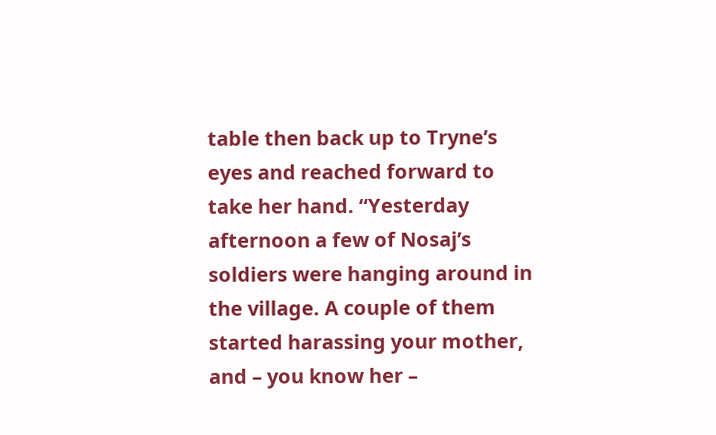table then back up to Tryne’s eyes and reached forward to take her hand. “Yesterday afternoon a few of Nosaj’s soldiers were hanging around in the village. A couple of them started harassing your mother, and – you know her –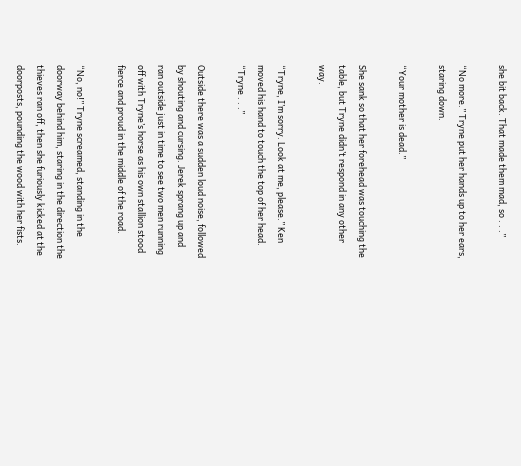she bit back. That made them mad, so . . .”

“No more.” Tryne put her hands up to her ears, staring down.

“Your mother is dead.”

She sank so that her forehead was touching the table, but Tryne didn’t respond in any other way.

“Tryne, I’m sorry. Look at me, please.” Ken moved his hand to touch the top of her head. “Tryne . . .”

Outside there was a sudden loud noise, followed by shouting and cursing. Jerek sprang up and ran outside just in time to see two men running off with Tryne’s horse as his own stallion stood fierce and proud in the middle of the road.

“No, no!” Tryne screamed, standing in the doorway behind him, staring in the direction the thieves ran off, then she furiously kicked at the doorposts, pounding the wood with her fists.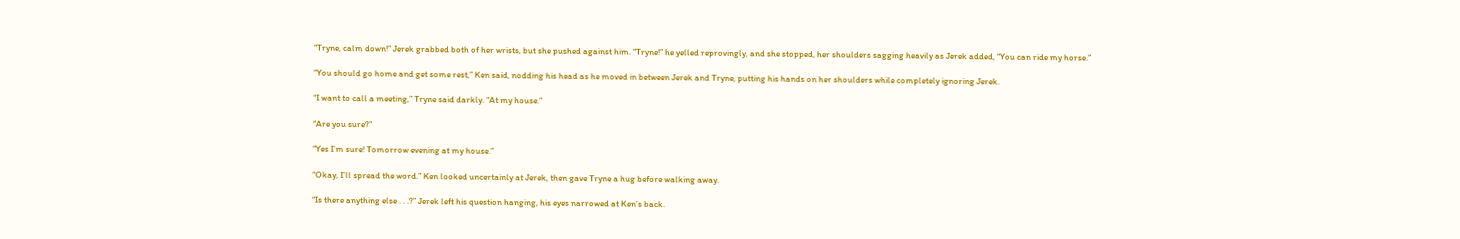“Tryne, calm down!” Jerek grabbed both of her wrists, but she pushed against him. “Tryne!” he yelled reprovingly, and she stopped, her shoulders sagging heavily as Jerek added, “You can ride my horse.”

“You should go home and get some rest,” Ken said, nodding his head as he moved in between Jerek and Tryne, putting his hands on her shoulders while completely ignoring Jerek.

“I want to call a meeting,” Tryne said darkly. “At my house.”

“Are you sure?”

“Yes I’m sure! Tomorrow evening at my house.”

“Okay, I’ll spread the word.” Ken looked uncertainly at Jerek, then gave Tryne a hug before walking away.

“Is there anything else . . .?” Jerek left his question hanging, his eyes narrowed at Ken’s back.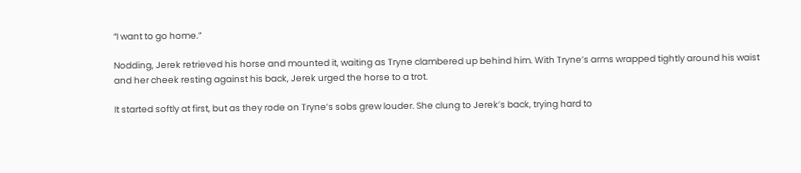“I want to go home.”

Nodding, Jerek retrieved his horse and mounted it, waiting as Tryne clambered up behind him. With Tryne’s arms wrapped tightly around his waist and her cheek resting against his back, Jerek urged the horse to a trot.

It started softly at first, but as they rode on Tryne’s sobs grew louder. She clung to Jerek’s back, trying hard to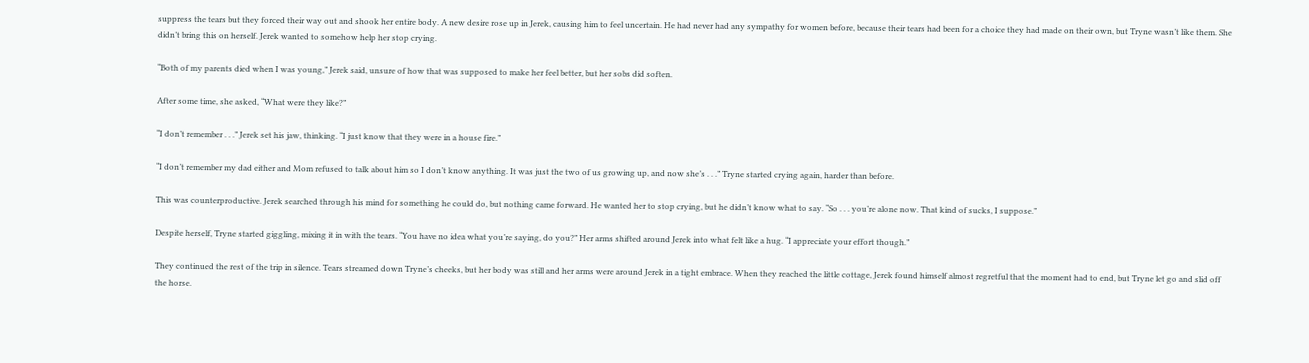suppress the tears but they forced their way out and shook her entire body. A new desire rose up in Jerek, causing him to feel uncertain. He had never had any sympathy for women before, because their tears had been for a choice they had made on their own, but Tryne wasn’t like them. She didn’t bring this on herself. Jerek wanted to somehow help her stop crying.

“Both of my parents died when I was young,” Jerek said, unsure of how that was supposed to make her feel better, but her sobs did soften.

After some time, she asked, “What were they like?”

“I don’t remember . . .” Jerek set his jaw, thinking. “I just know that they were in a house fire.”

“I don’t remember my dad either and Mom refused to talk about him so I don’t know anything. It was just the two of us growing up, and now she’s . . .” Tryne started crying again, harder than before.

This was counterproductive. Jerek searched through his mind for something he could do, but nothing came forward. He wanted her to stop crying, but he didn’t know what to say. “So . . . you’re alone now. That kind of sucks, I suppose.”

Despite herself, Tryne started giggling, mixing it in with the tears. “You have no idea what you’re saying, do you?” Her arms shifted around Jerek into what felt like a hug. “I appreciate your effort though.”

They continued the rest of the trip in silence. Tears streamed down Tryne’s cheeks, but her body was still and her arms were around Jerek in a tight embrace. When they reached the little cottage, Jerek found himself almost regretful that the moment had to end, but Tryne let go and slid off the horse.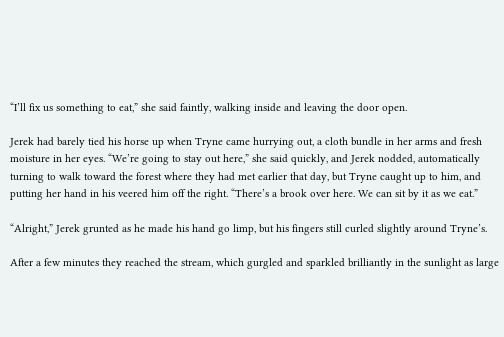“I’ll fix us something to eat,” she said faintly, walking inside and leaving the door open.

Jerek had barely tied his horse up when Tryne came hurrying out, a cloth bundle in her arms and fresh moisture in her eyes. “We’re going to stay out here,” she said quickly, and Jerek nodded, automatically turning to walk toward the forest where they had met earlier that day, but Tryne caught up to him, and putting her hand in his veered him off the right. “There’s a brook over here. We can sit by it as we eat.”

“Alright,” Jerek grunted as he made his hand go limp, but his fingers still curled slightly around Tryne’s.

After a few minutes they reached the stream, which gurgled and sparkled brilliantly in the sunlight as large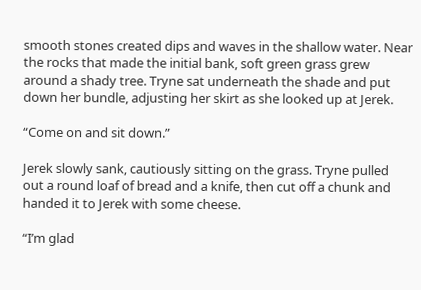smooth stones created dips and waves in the shallow water. Near the rocks that made the initial bank, soft green grass grew around a shady tree. Tryne sat underneath the shade and put down her bundle, adjusting her skirt as she looked up at Jerek.

“Come on and sit down.”

Jerek slowly sank, cautiously sitting on the grass. Tryne pulled out a round loaf of bread and a knife, then cut off a chunk and handed it to Jerek with some cheese.

“I’m glad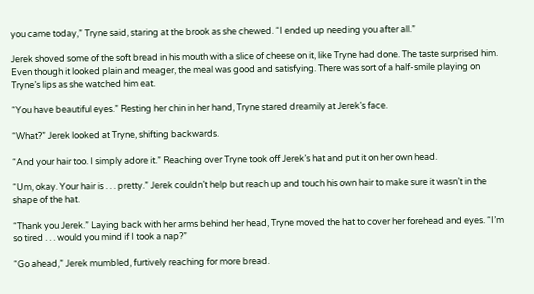you came today,” Tryne said, staring at the brook as she chewed. “I ended up needing you after all.”

Jerek shoved some of the soft bread in his mouth with a slice of cheese on it, like Tryne had done. The taste surprised him. Even though it looked plain and meager, the meal was good and satisfying. There was sort of a half-smile playing on Tryne’s lips as she watched him eat.

“You have beautiful eyes.” Resting her chin in her hand, Tryne stared dreamily at Jerek’s face.

“What?” Jerek looked at Tryne, shifting backwards.

“And your hair too. I simply adore it.” Reaching over Tryne took off Jerek’s hat and put it on her own head.

“Um, okay. Your hair is . . . pretty.” Jerek couldn’t help but reach up and touch his own hair to make sure it wasn’t in the shape of the hat.

“Thank you Jerek.” Laying back with her arms behind her head, Tryne moved the hat to cover her forehead and eyes. “I’m so tired . . . would you mind if I took a nap?”

“Go ahead,” Jerek mumbled, furtively reaching for more bread.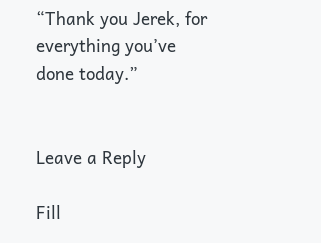“Thank you Jerek, for everything you’ve done today.”


Leave a Reply

Fill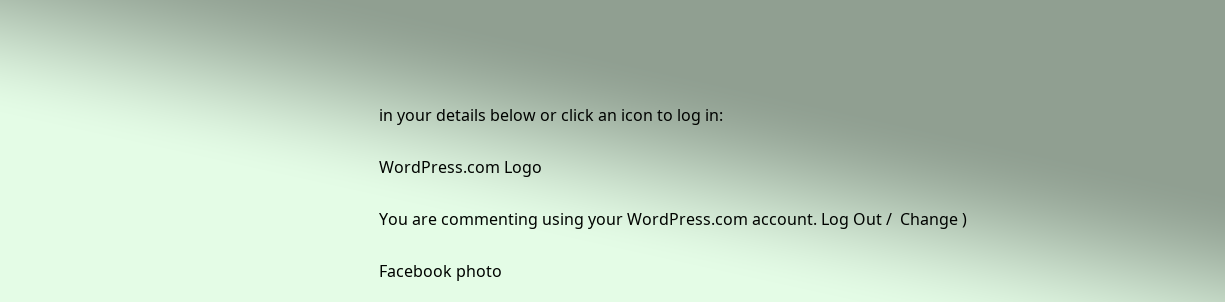in your details below or click an icon to log in:

WordPress.com Logo

You are commenting using your WordPress.com account. Log Out /  Change )

Facebook photo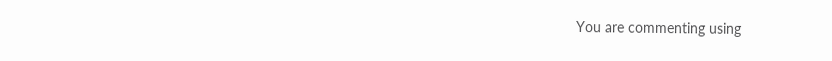You are commenting using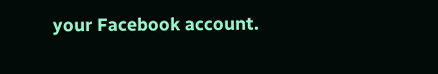your Facebook account.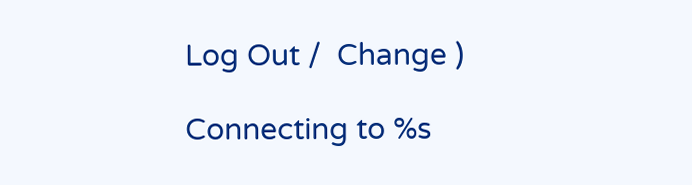Log Out /  Change )

Connecting to %s